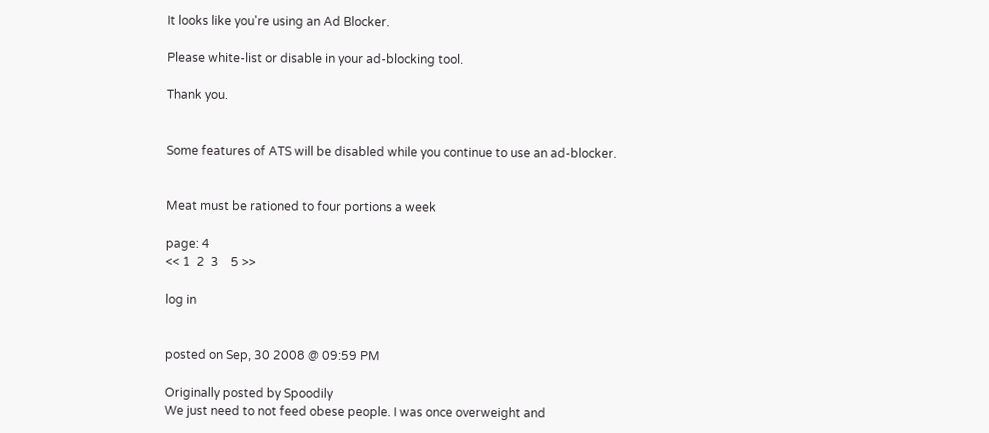It looks like you're using an Ad Blocker.

Please white-list or disable in your ad-blocking tool.

Thank you.


Some features of ATS will be disabled while you continue to use an ad-blocker.


Meat must be rationed to four portions a week

page: 4
<< 1  2  3    5 >>

log in


posted on Sep, 30 2008 @ 09:59 PM

Originally posted by Spoodily
We just need to not feed obese people. I was once overweight and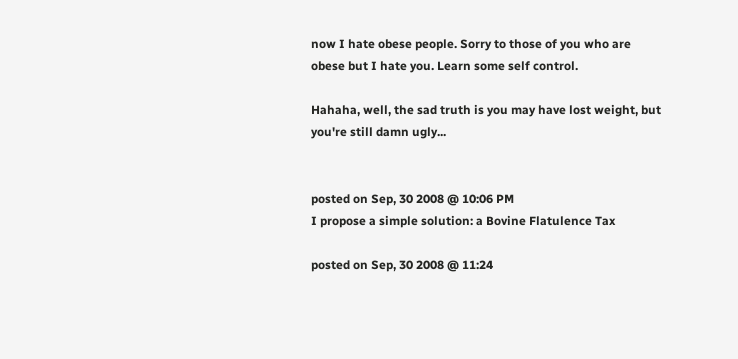now I hate obese people. Sorry to those of you who are obese but I hate you. Learn some self control.

Hahaha, well, the sad truth is you may have lost weight, but you're still damn ugly...


posted on Sep, 30 2008 @ 10:06 PM
I propose a simple solution: a Bovine Flatulence Tax

posted on Sep, 30 2008 @ 11:24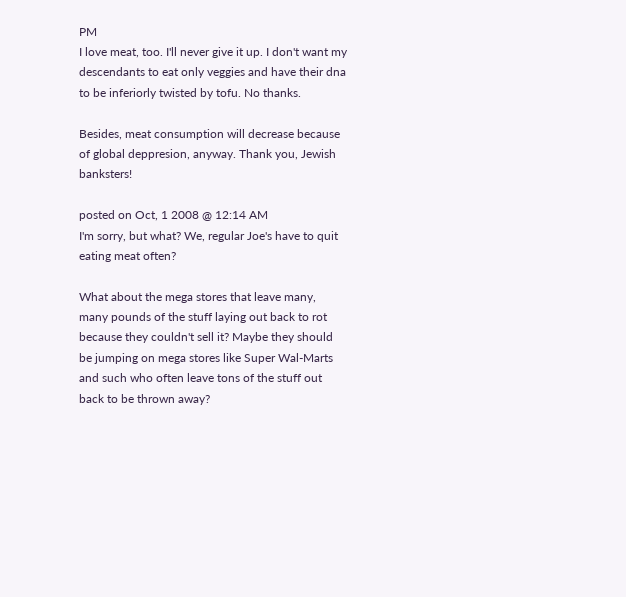PM
I love meat, too. I'll never give it up. I don't want my descendants to eat only veggies and have their dna to be inferiorly twisted by tofu. No thanks.

Besides, meat consumption will decrease because of global deppresion, anyway. Thank you, Jewish banksters!

posted on Oct, 1 2008 @ 12:14 AM
I'm sorry, but what? We, regular Joe's have to quit eating meat often?

What about the mega stores that leave many, many pounds of the stuff laying out back to rot because they couldn't sell it? Maybe they should be jumping on mega stores like Super Wal-Marts and such who often leave tons of the stuff out back to be thrown away?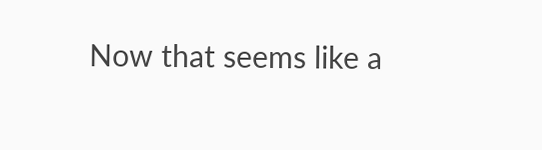Now that seems like a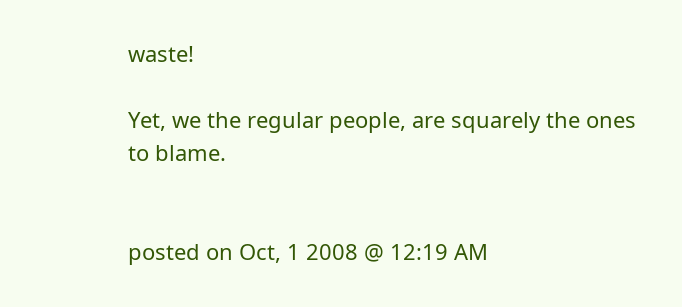waste!

Yet, we the regular people, are squarely the ones to blame.


posted on Oct, 1 2008 @ 12:19 AM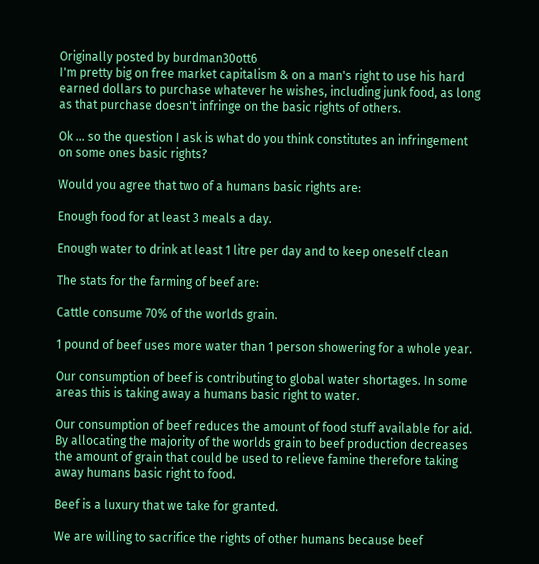Originally posted by burdman30ott6
I'm pretty big on free market capitalism & on a man's right to use his hard earned dollars to purchase whatever he wishes, including junk food, as long as that purchase doesn't infringe on the basic rights of others.

Ok ... so the question I ask is what do you think constitutes an infringement on some ones basic rights?

Would you agree that two of a humans basic rights are:

Enough food for at least 3 meals a day.

Enough water to drink at least 1 litre per day and to keep oneself clean

The stats for the farming of beef are:

Cattle consume 70% of the worlds grain.

1 pound of beef uses more water than 1 person showering for a whole year.

Our consumption of beef is contributing to global water shortages. In some areas this is taking away a humans basic right to water.

Our consumption of beef reduces the amount of food stuff available for aid. By allocating the majority of the worlds grain to beef production decreases the amount of grain that could be used to relieve famine therefore taking away humans basic right to food.

Beef is a luxury that we take for granted.

We are willing to sacrifice the rights of other humans because beef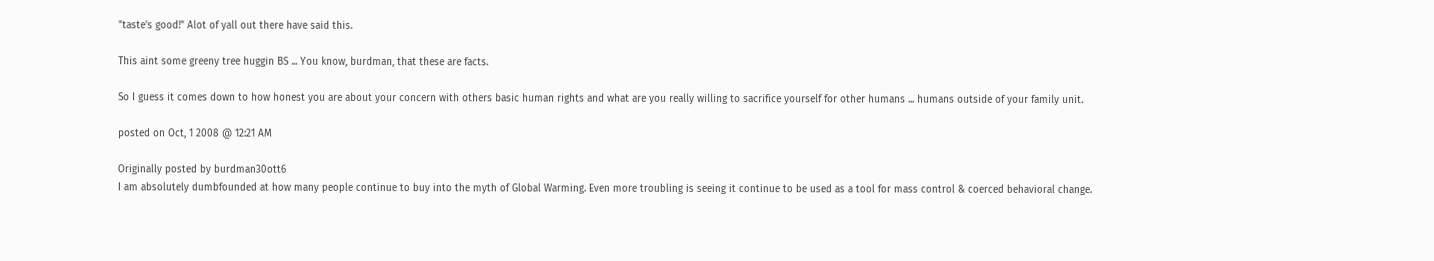"taste's good!" Alot of yall out there have said this.

This aint some greeny tree huggin BS ... You know, burdman, that these are facts.

So I guess it comes down to how honest you are about your concern with others basic human rights and what are you really willing to sacrifice yourself for other humans ... humans outside of your family unit.

posted on Oct, 1 2008 @ 12:21 AM

Originally posted by burdman30ott6
I am absolutely dumbfounded at how many people continue to buy into the myth of Global Warming. Even more troubling is seeing it continue to be used as a tool for mass control & coerced behavioral change.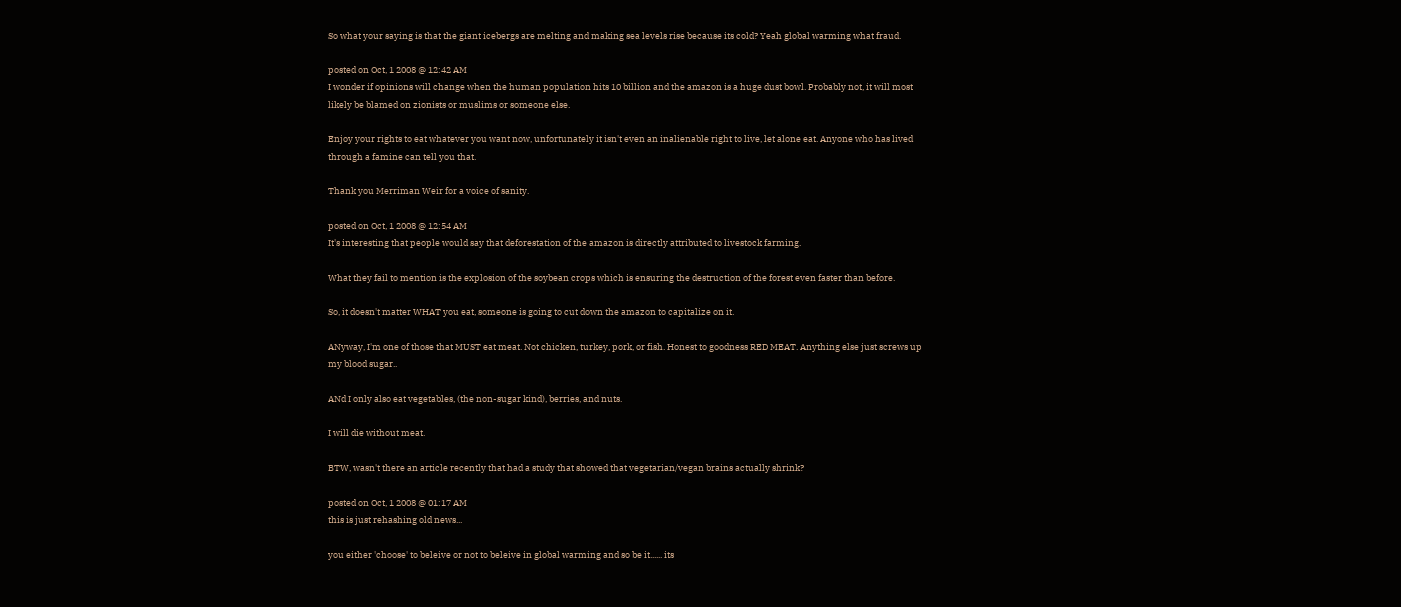So what your saying is that the giant icebergs are melting and making sea levels rise because its cold? Yeah global warming what fraud.

posted on Oct, 1 2008 @ 12:42 AM
I wonder if opinions will change when the human population hits 10 billion and the amazon is a huge dust bowl. Probably not, it will most likely be blamed on zionists or muslims or someone else.

Enjoy your rights to eat whatever you want now, unfortunately it isn't even an inalienable right to live, let alone eat. Anyone who has lived through a famine can tell you that.

Thank you Merriman Weir for a voice of sanity.

posted on Oct, 1 2008 @ 12:54 AM
It's interesting that people would say that deforestation of the amazon is directly attributed to livestock farming.

What they fail to mention is the explosion of the soybean crops which is ensuring the destruction of the forest even faster than before.

So, it doesn't matter WHAT you eat, someone is going to cut down the amazon to capitalize on it.

ANyway, I'm one of those that MUST eat meat. Not chicken, turkey, pork, or fish. Honest to goodness RED MEAT. Anything else just screws up my blood sugar..

ANd I only also eat vegetables, (the non-sugar kind), berries, and nuts.

I will die without meat.

BTW, wasn't there an article recently that had a study that showed that vegetarian/vegan brains actually shrink?

posted on Oct, 1 2008 @ 01:17 AM
this is just rehashing old news...

you either 'choose' to beleive or not to beleive in global warming and so be it...... its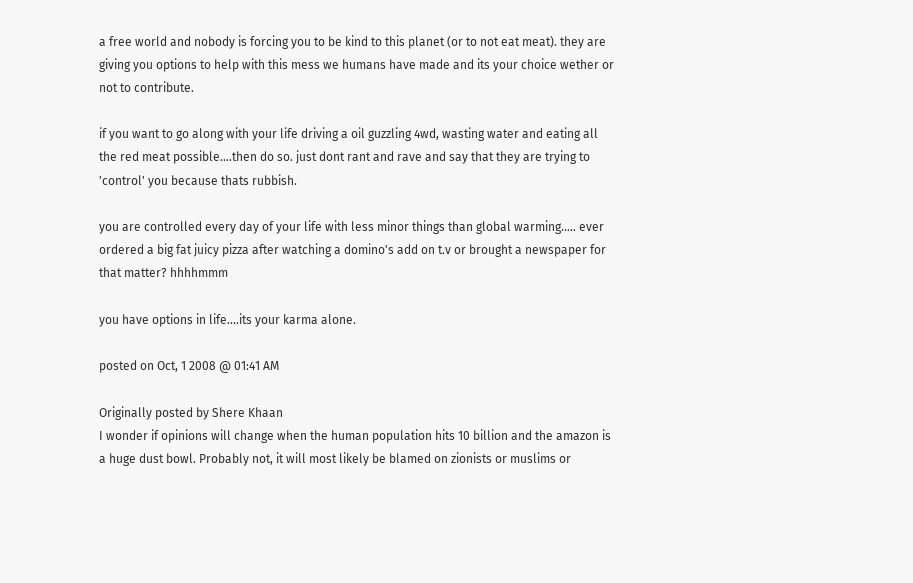a free world and nobody is forcing you to be kind to this planet (or to not eat meat). they are giving you options to help with this mess we humans have made and its your choice wether or not to contribute.

if you want to go along with your life driving a oil guzzling 4wd, wasting water and eating all the red meat possible....then do so. just dont rant and rave and say that they are trying to 'control' you because thats rubbish.

you are controlled every day of your life with less minor things than global warming..... ever ordered a big fat juicy pizza after watching a domino's add on t.v or brought a newspaper for that matter? hhhhmmm

you have options in life....its your karma alone.

posted on Oct, 1 2008 @ 01:41 AM

Originally posted by Shere Khaan
I wonder if opinions will change when the human population hits 10 billion and the amazon is a huge dust bowl. Probably not, it will most likely be blamed on zionists or muslims or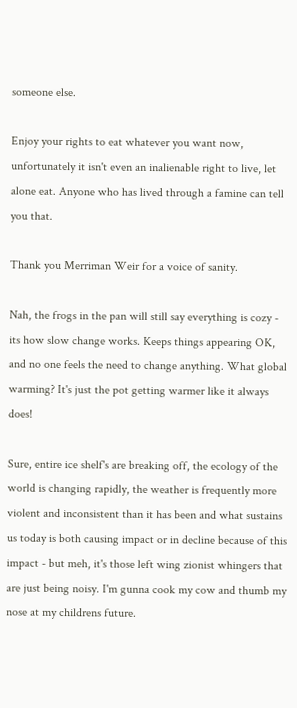someone else.

Enjoy your rights to eat whatever you want now, unfortunately it isn't even an inalienable right to live, let alone eat. Anyone who has lived through a famine can tell you that.

Thank you Merriman Weir for a voice of sanity.

Nah, the frogs in the pan will still say everything is cozy - its how slow change works. Keeps things appearing OK, and no one feels the need to change anything. What global warming? It's just the pot getting warmer like it always does!

Sure, entire ice shelf's are breaking off, the ecology of the world is changing rapidly, the weather is frequently more violent and inconsistent than it has been and what sustains us today is both causing impact or in decline because of this impact - but meh, it's those left wing zionist whingers that are just being noisy. I'm gunna cook my cow and thumb my nose at my childrens future.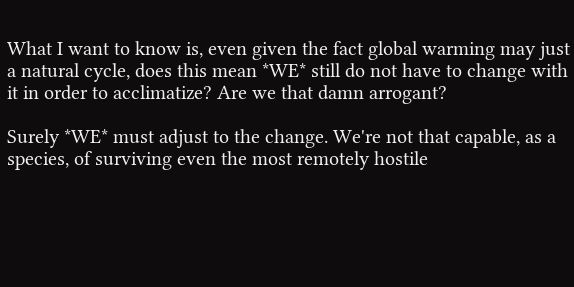What I want to know is, even given the fact global warming may just a natural cycle, does this mean *WE* still do not have to change with it in order to acclimatize? Are we that damn arrogant?

Surely *WE* must adjust to the change. We're not that capable, as a species, of surviving even the most remotely hostile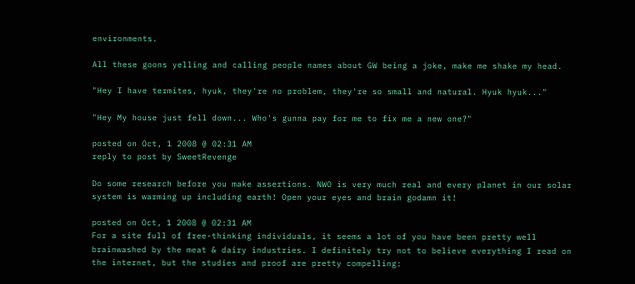environments.

All these goons yelling and calling people names about GW being a joke, make me shake my head.

"Hey I have termites, hyuk, they're no problem, they're so small and natural. Hyuk hyuk..."

"Hey My house just fell down... Who's gunna pay for me to fix me a new one?"

posted on Oct, 1 2008 @ 02:31 AM
reply to post by SweetRevenge

Do some research before you make assertions. NWO is very much real and every planet in our solar system is warming up including earth! Open your eyes and brain godamn it!

posted on Oct, 1 2008 @ 02:31 AM
For a site full of free-thinking individuals, it seems a lot of you have been pretty well brainwashed by the meat & dairy industries. I definitely try not to believe everything I read on the internet, but the studies and proof are pretty compelling: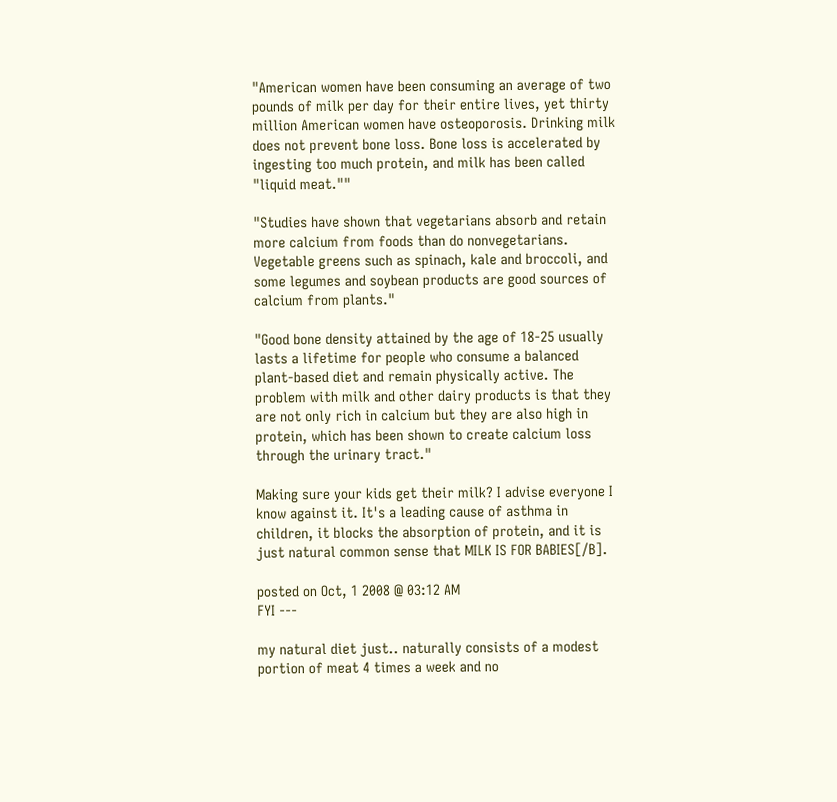"American women have been consuming an average of two pounds of milk per day for their entire lives, yet thirty million American women have osteoporosis. Drinking milk does not prevent bone loss. Bone loss is accelerated by ingesting too much protein, and milk has been called "liquid meat.""

"Studies have shown that vegetarians absorb and retain more calcium from foods than do nonvegetarians. Vegetable greens such as spinach, kale and broccoli, and some legumes and soybean products are good sources of calcium from plants."

"Good bone density attained by the age of 18-25 usually lasts a lifetime for people who consume a balanced plant-based diet and remain physically active. The problem with milk and other dairy products is that they are not only rich in calcium but they are also high in protein, which has been shown to create calcium loss through the urinary tract."

Making sure your kids get their milk? I advise everyone I know against it. It's a leading cause of asthma in children, it blocks the absorption of protein, and it is just natural common sense that MILK IS FOR BABIES[/B].

posted on Oct, 1 2008 @ 03:12 AM
FYI ---

my natural diet just.. naturally consists of a modest portion of meat 4 times a week and no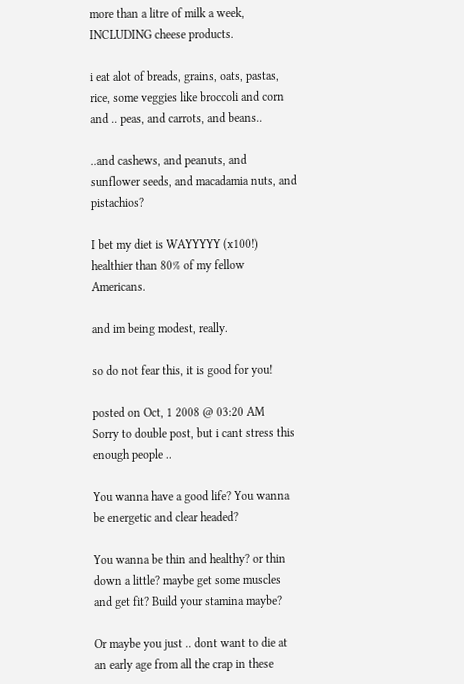more than a litre of milk a week, INCLUDING cheese products.

i eat alot of breads, grains, oats, pastas, rice, some veggies like broccoli and corn and .. peas, and carrots, and beans..

..and cashews, and peanuts, and sunflower seeds, and macadamia nuts, and pistachios?

I bet my diet is WAYYYYY (x100!) healthier than 80% of my fellow Americans.

and im being modest, really.

so do not fear this, it is good for you!

posted on Oct, 1 2008 @ 03:20 AM
Sorry to double post, but i cant stress this enough people ..

You wanna have a good life? You wanna be energetic and clear headed?

You wanna be thin and healthy? or thin down a little? maybe get some muscles and get fit? Build your stamina maybe?

Or maybe you just .. dont want to die at an early age from all the crap in these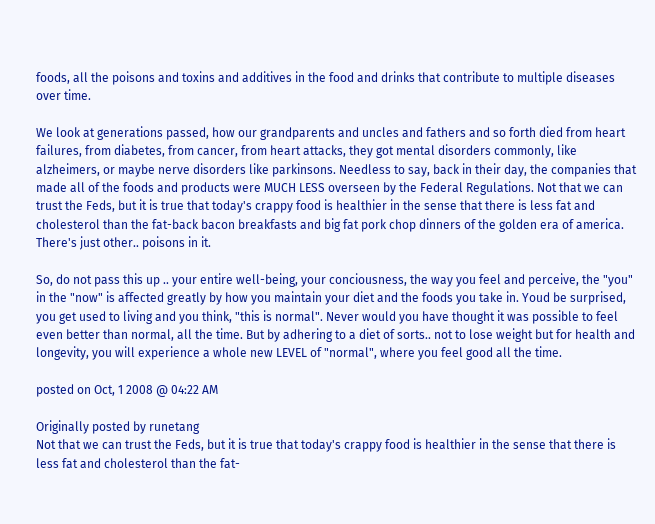foods, all the poisons and toxins and additives in the food and drinks that contribute to multiple diseases over time.

We look at generations passed, how our grandparents and uncles and fathers and so forth died from heart failures, from diabetes, from cancer, from heart attacks, they got mental disorders commonly, like alzheimers, or maybe nerve disorders like parkinsons. Needless to say, back in their day, the companies that made all of the foods and products were MUCH LESS overseen by the Federal Regulations. Not that we can trust the Feds, but it is true that today's crappy food is healthier in the sense that there is less fat and cholesterol than the fat-back bacon breakfasts and big fat pork chop dinners of the golden era of america. There's just other.. poisons in it.

So, do not pass this up .. your entire well-being, your conciousness, the way you feel and perceive, the "you" in the "now" is affected greatly by how you maintain your diet and the foods you take in. Youd be surprised, you get used to living and you think, "this is normal". Never would you have thought it was possible to feel even better than normal, all the time. But by adhering to a diet of sorts.. not to lose weight but for health and longevity, you will experience a whole new LEVEL of "normal", where you feel good all the time.

posted on Oct, 1 2008 @ 04:22 AM

Originally posted by runetang
Not that we can trust the Feds, but it is true that today's crappy food is healthier in the sense that there is less fat and cholesterol than the fat-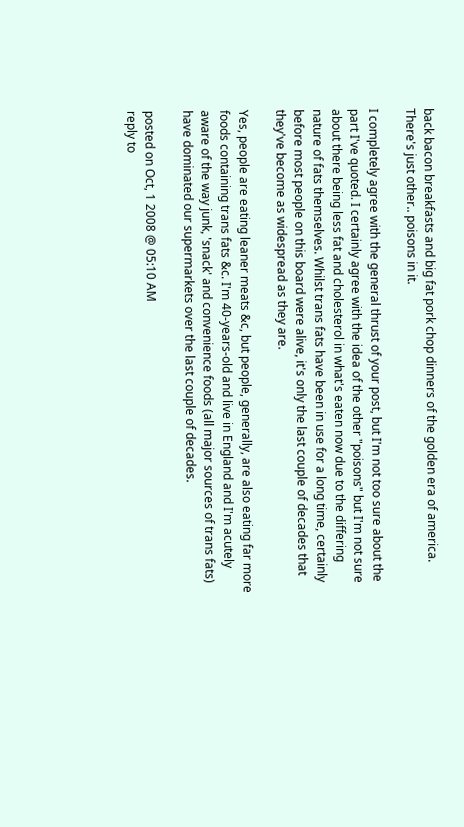back bacon breakfasts and big fat pork chop dinners of the golden era of america. There's just other.. poisons in it.

I completely agree with the general thrust of your post, but I'm not too sure about the part I've quoted. I certainly agree with the idea of the other "poisons" but I'm not sure about there being less fat and cholesterol in what's eaten now due to the differing nature of fats themselves. Whilst trans fats have been in use for a long time, certainly before most people on this board were alive, it's only the last couple of decades that they've become as widespread as they are.

Yes, people are eating leaner meats &c, but people, generally, are also eating far more foods containing trans fats &c. I'm 40-years-old and live in England and I'm acutely aware of the way junk, 'snack' and convenience foods (all major sources of trans fats) have dominated our supermarkets over the last couple of decades.

posted on Oct, 1 2008 @ 05:10 AM
reply to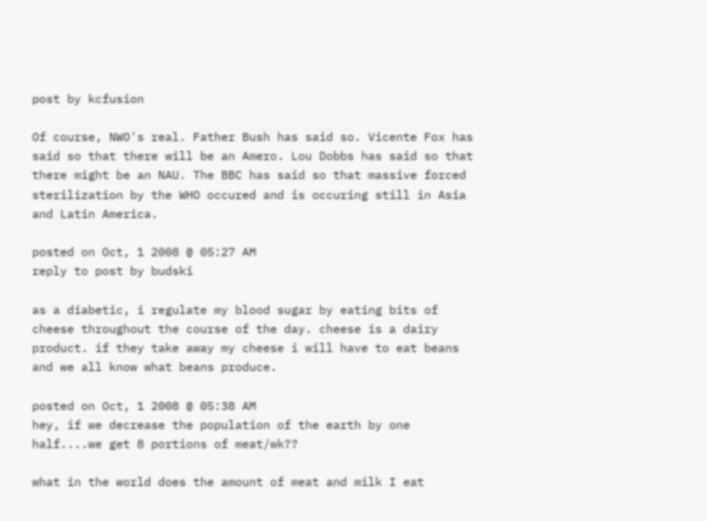post by kcfusion

Of course, NWO's real. Father Bush has said so. Vicente Fox has said so that there will be an Amero. Lou Dobbs has said so that there might be an NAU. The BBC has said so that massive forced sterilization by the WHO occured and is occuring still in Asia and Latin America.

posted on Oct, 1 2008 @ 05:27 AM
reply to post by budski

as a diabetic, i regulate my blood sugar by eating bits of cheese throughout the course of the day. cheese is a dairy product. if they take away my cheese i will have to eat beans and we all know what beans produce.

posted on Oct, 1 2008 @ 05:38 AM
hey, if we decrease the population of the earth by one half....we get 8 portions of meat/wk??

what in the world does the amount of meat and milk I eat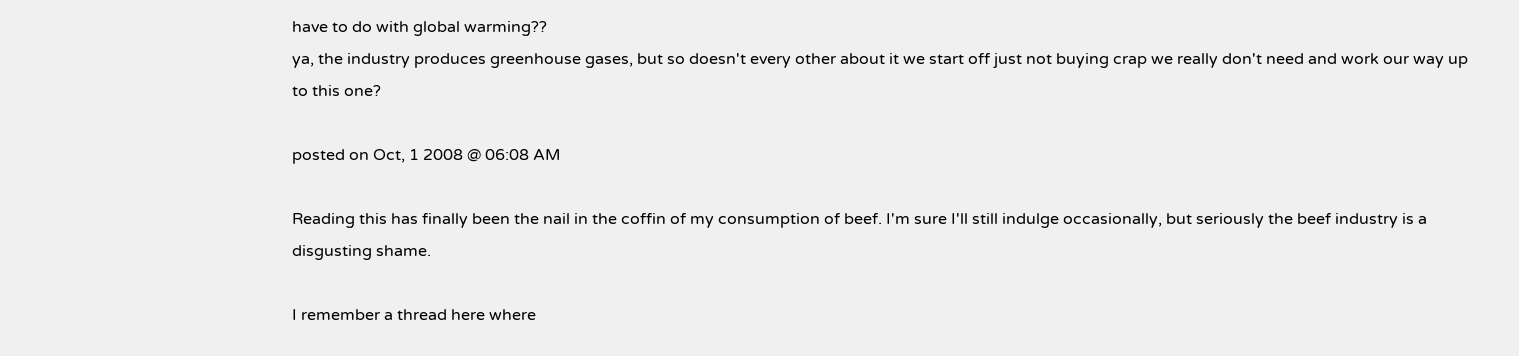have to do with global warming??
ya, the industry produces greenhouse gases, but so doesn't every other about it we start off just not buying crap we really don't need and work our way up to this one?

posted on Oct, 1 2008 @ 06:08 AM

Reading this has finally been the nail in the coffin of my consumption of beef. I'm sure I'll still indulge occasionally, but seriously the beef industry is a disgusting shame.

I remember a thread here where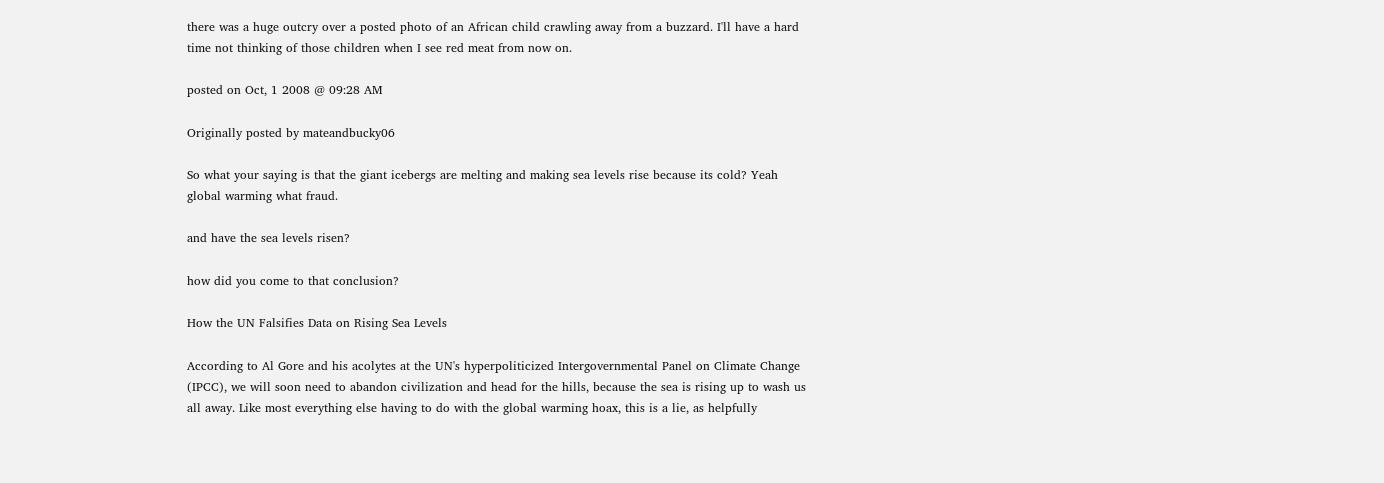there was a huge outcry over a posted photo of an African child crawling away from a buzzard. I'll have a hard time not thinking of those children when I see red meat from now on.

posted on Oct, 1 2008 @ 09:28 AM

Originally posted by mateandbucky06

So what your saying is that the giant icebergs are melting and making sea levels rise because its cold? Yeah global warming what fraud.

and have the sea levels risen?

how did you come to that conclusion?

How the UN Falsifies Data on Rising Sea Levels

According to Al Gore and his acolytes at the UN's hyperpoliticized Intergovernmental Panel on Climate Change (IPCC), we will soon need to abandon civilization and head for the hills, because the sea is rising up to wash us all away. Like most everything else having to do with the global warming hoax, this is a lie, as helpfully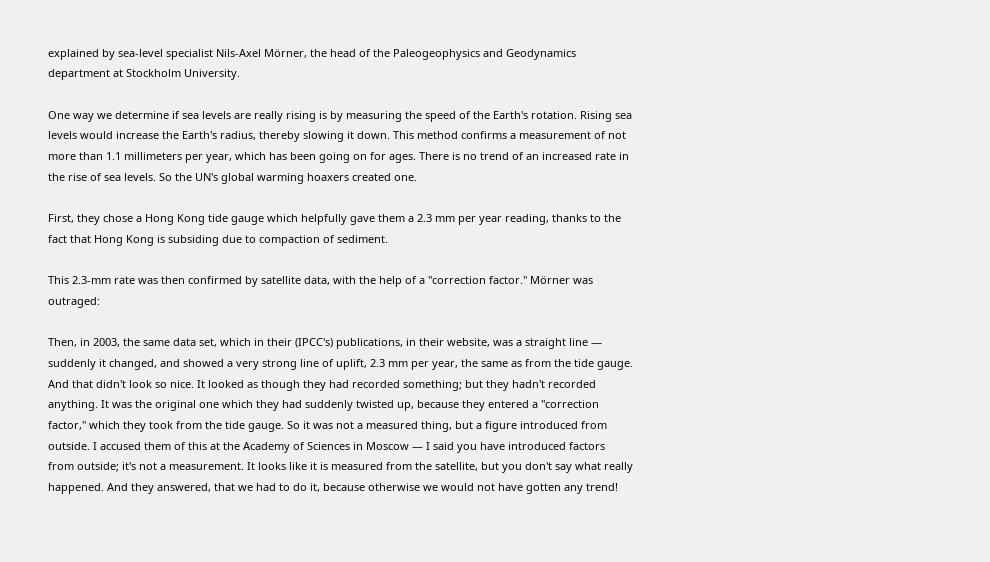explained by sea-level specialist Nils-Axel Mörner, the head of the Paleogeophysics and Geodynamics department at Stockholm University.

One way we determine if sea levels are really rising is by measuring the speed of the Earth's rotation. Rising sea levels would increase the Earth's radius, thereby slowing it down. This method confirms a measurement of not more than 1.1 millimeters per year, which has been going on for ages. There is no trend of an increased rate in the rise of sea levels. So the UN's global warming hoaxers created one.

First, they chose a Hong Kong tide gauge which helpfully gave them a 2.3 mm per year reading, thanks to the fact that Hong Kong is subsiding due to compaction of sediment.

This 2.3-mm rate was then confirmed by satellite data, with the help of a "correction factor." Mörner was outraged:

Then, in 2003, the same data set, which in their (IPCC's) publications, in their website, was a straight line — suddenly it changed, and showed a very strong line of uplift, 2.3 mm per year, the same as from the tide gauge. And that didn't look so nice. It looked as though they had recorded something; but they hadn't recorded anything. It was the original one which they had suddenly twisted up, because they entered a "correction factor," which they took from the tide gauge. So it was not a measured thing, but a figure introduced from outside. I accused them of this at the Academy of Sciences in Moscow — I said you have introduced factors from outside; it's not a measurement. It looks like it is measured from the satellite, but you don't say what really happened. And they answered, that we had to do it, because otherwise we would not have gotten any trend!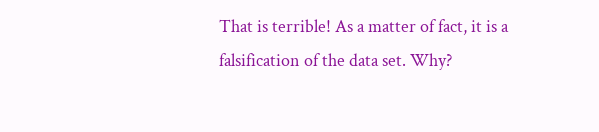That is terrible! As a matter of fact, it is a falsification of the data set. Why?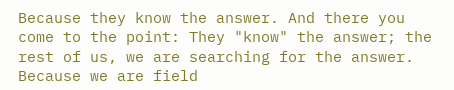Because they know the answer. And there you come to the point: They "know" the answer; the rest of us, we are searching for the answer. Because we are field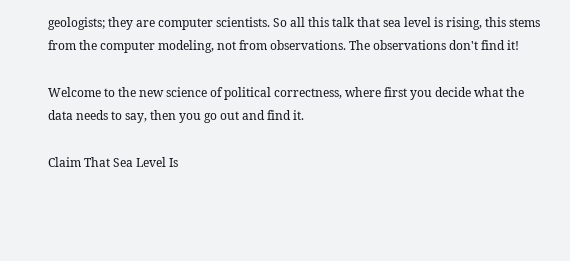geologists; they are computer scientists. So all this talk that sea level is rising, this stems from the computer modeling, not from observations. The observations don't find it!

Welcome to the new science of political correctness, where first you decide what the data needs to say, then you go out and find it.

Claim That Sea Level Is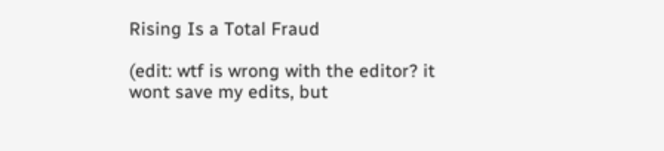Rising Is a Total Fraud

(edit: wtf is wrong with the editor? it wont save my edits, but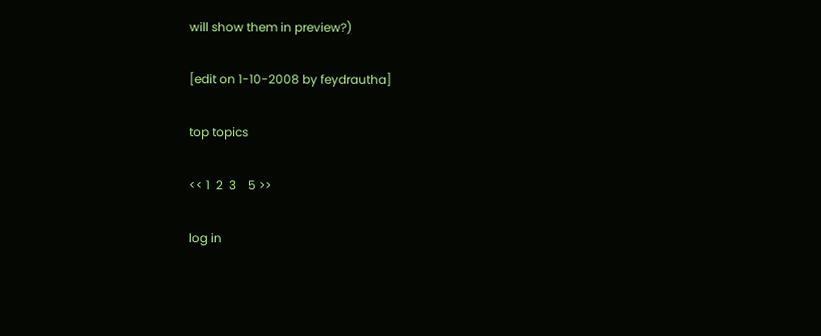will show them in preview?)

[edit on 1-10-2008 by feydrautha]

top topics

<< 1  2  3    5 >>

log in